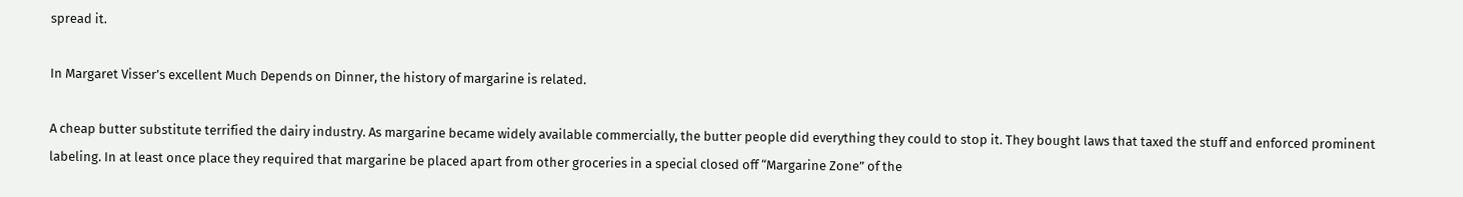spread it.

In Margaret Visser’s excellent Much Depends on Dinner, the history of margarine is related.

A cheap butter substitute terrified the dairy industry. As margarine became widely available commercially, the butter people did everything they could to stop it. They bought laws that taxed the stuff and enforced prominent labeling. In at least once place they required that margarine be placed apart from other groceries in a special closed off “Margarine Zone” of the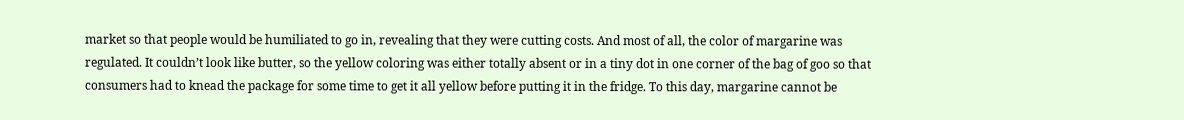market so that people would be humiliated to go in, revealing that they were cutting costs. And most of all, the color of margarine was regulated. It couldn’t look like butter, so the yellow coloring was either totally absent or in a tiny dot in one corner of the bag of goo so that consumers had to knead the package for some time to get it all yellow before putting it in the fridge. To this day, margarine cannot be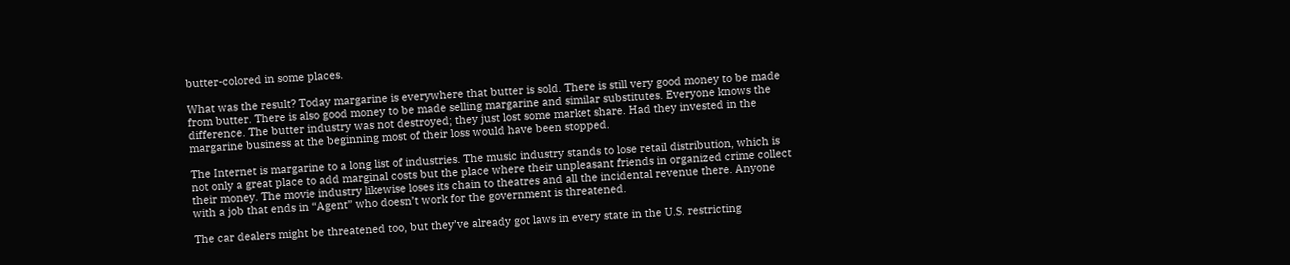butter-colored in some places.

What was the result? Today margarine is everywhere that butter is sold. There is still very good money to be made from butter. There is also good money to be made selling margarine and similar substitutes. Everyone knows the difference. The butter industry was not destroyed; they just lost some market share. Had they invested in the margarine business at the beginning most of their loss would have been stopped.

The Internet is margarine to a long list of industries. The music industry stands to lose retail distribution, which is not only a great place to add marginal costs but the place where their unpleasant friends in organized crime collect their money. The movie industry likewise loses its chain to theatres and all the incidental revenue there. Anyone with a job that ends in “Agent” who doesn’t work for the government is threatened.

The car dealers might be threatened too, but they’ve already got laws in every state in the U.S. restricting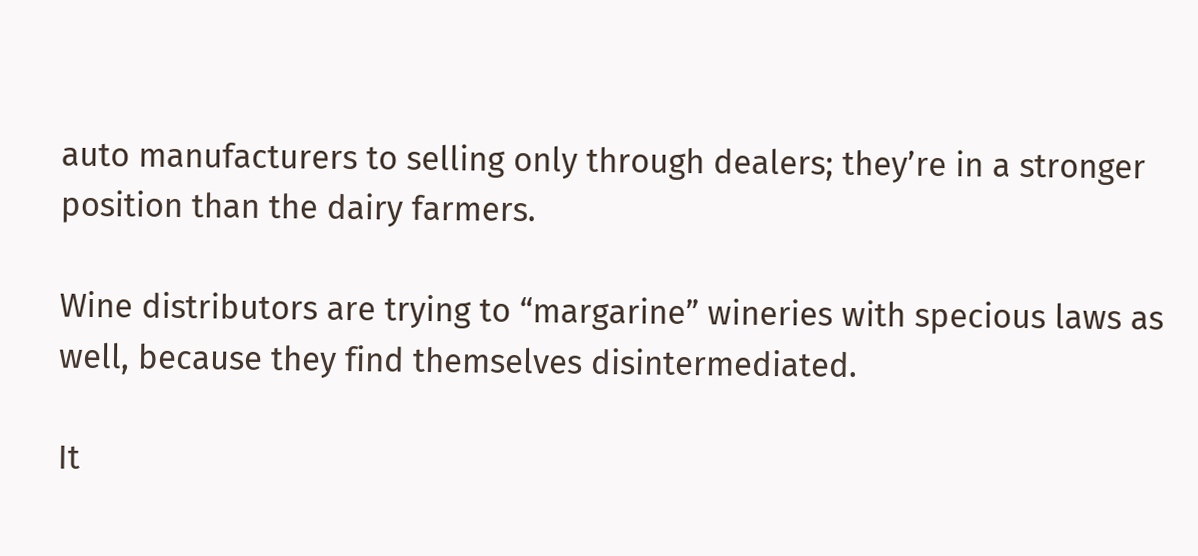auto manufacturers to selling only through dealers; they’re in a stronger position than the dairy farmers.

Wine distributors are trying to “margarine” wineries with specious laws as well, because they find themselves disintermediated.

It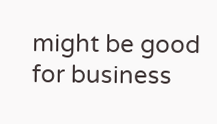might be good for business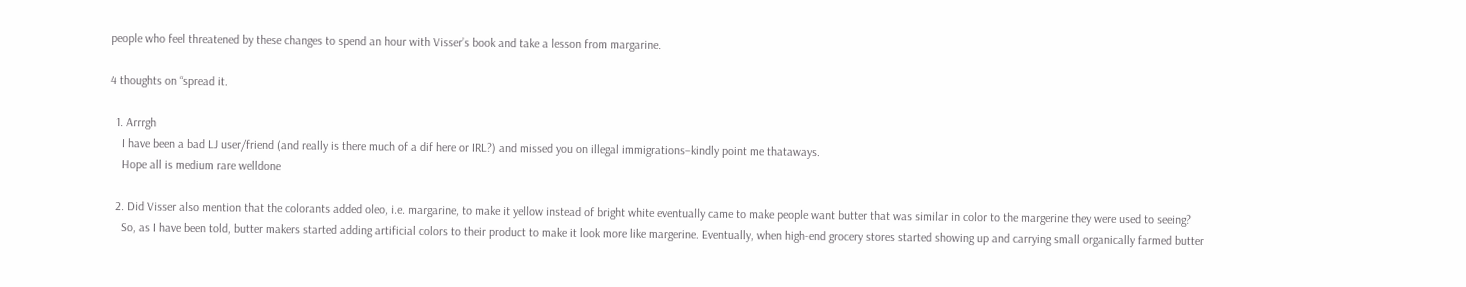people who feel threatened by these changes to spend an hour with Visser’s book and take a lesson from margarine.

4 thoughts on “spread it.

  1. Arrrgh
    I have been a bad LJ user/friend (and really is there much of a dif here or IRL?) and missed you on illegal immigrations–kindly point me thataways.
    Hope all is medium rare welldone

  2. Did Visser also mention that the colorants added oleo, i.e. margarine, to make it yellow instead of bright white eventually came to make people want butter that was similar in color to the margerine they were used to seeing?
    So, as I have been told, butter makers started adding artificial colors to their product to make it look more like margerine. Eventually, when high-end grocery stores started showing up and carrying small organically farmed butter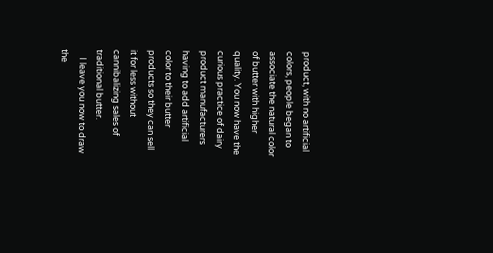product, with no artificial colors, people began to associate the natural color of butter with higher quality. You now have the curious practice of dairy product manufacturers having to add artificial color to their butter products so they can sell it for less without cannibalizing sales of traditional butter.
    I leave you now to draw the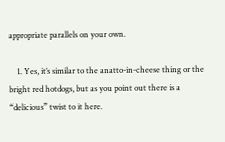appropriate parallels on your own.

    1. Yes, it’s similar to the anatto-in-cheese thing or the bright red hotdogs, but as you point out there is a “delicious” twist to it here.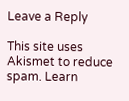Leave a Reply

This site uses Akismet to reduce spam. Learn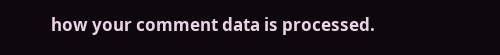how your comment data is processed.